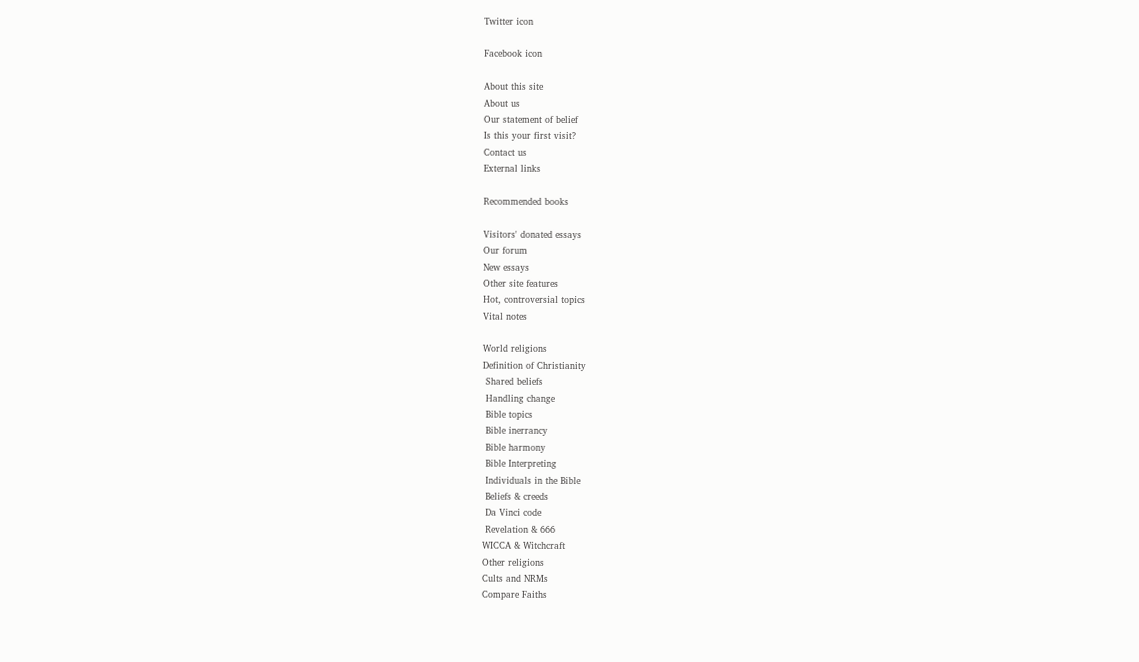Twitter icon

Facebook icon

About this site
About us
Our statement of belief
Is this your first visit?
Contact us
External links

Recommended books

Visitors' donated essays
Our forum
New essays
Other site features
Hot, controversial topics
Vital notes

World religions
Definition of Christianity
 Shared beliefs
 Handling change
 Bible topics
 Bible inerrancy
 Bible harmony
 Bible Interpreting
 Individuals in the Bible
 Beliefs & creeds
 Da Vinci code
 Revelation & 666
WICCA & Witchcraft
Other religions
Cults and NRMs
Compare Faiths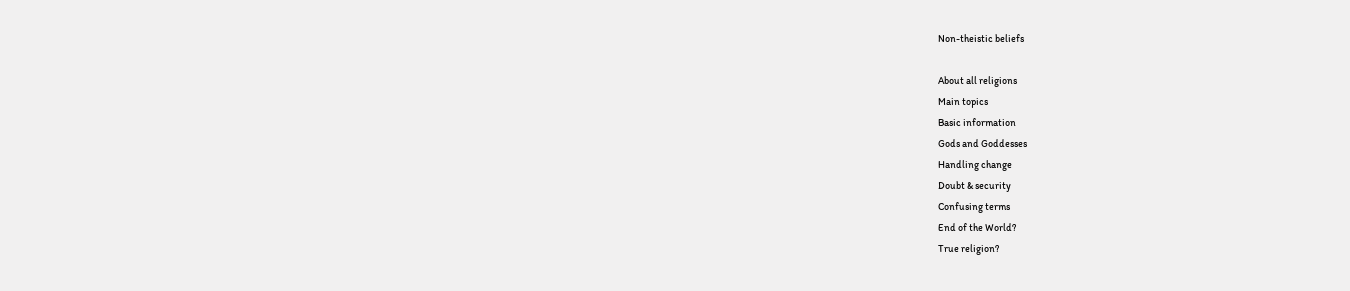Non-theistic beliefs

About all religions
Main topics
Basic information
Gods and Goddesses
Handling change
Doubt & security
Confusing terms
End of the World?
True religion?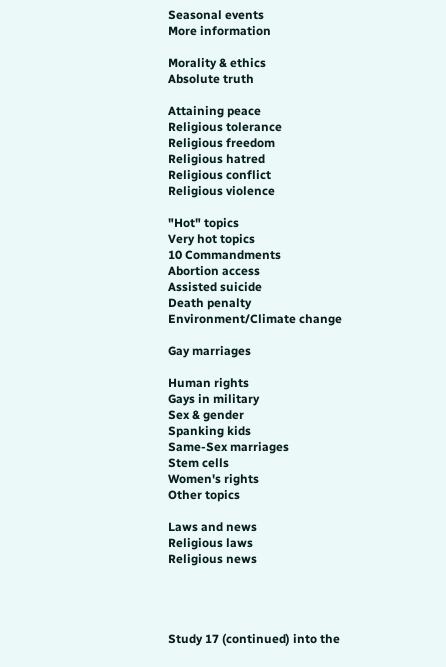Seasonal events
More information

Morality & ethics
Absolute truth

Attaining peace
Religious tolerance
Religious freedom
Religious hatred
Religious conflict
Religious violence

"Hot" topics
Very hot topics
10 Commandments
Abortion access
Assisted suicide
Death penalty
Environment/Climate change

Gay marriages

Human rights
Gays in military
Sex & gender
Spanking kids
Same-Sex marriages
Stem cells
Women's rights
Other topics

Laws and news
Religious laws
Religious news




Study 17 (continued) into the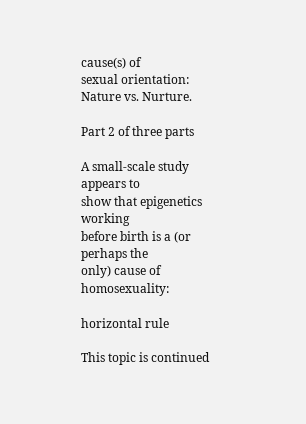cause(s) of
sexual orientation: Nature vs. Nurture.

Part 2 of three parts

A small-scale study appears to
show that epigenetics working
before birth is a (or perhaps the
only) cause of homosexuality:

horizontal rule

This topic is continued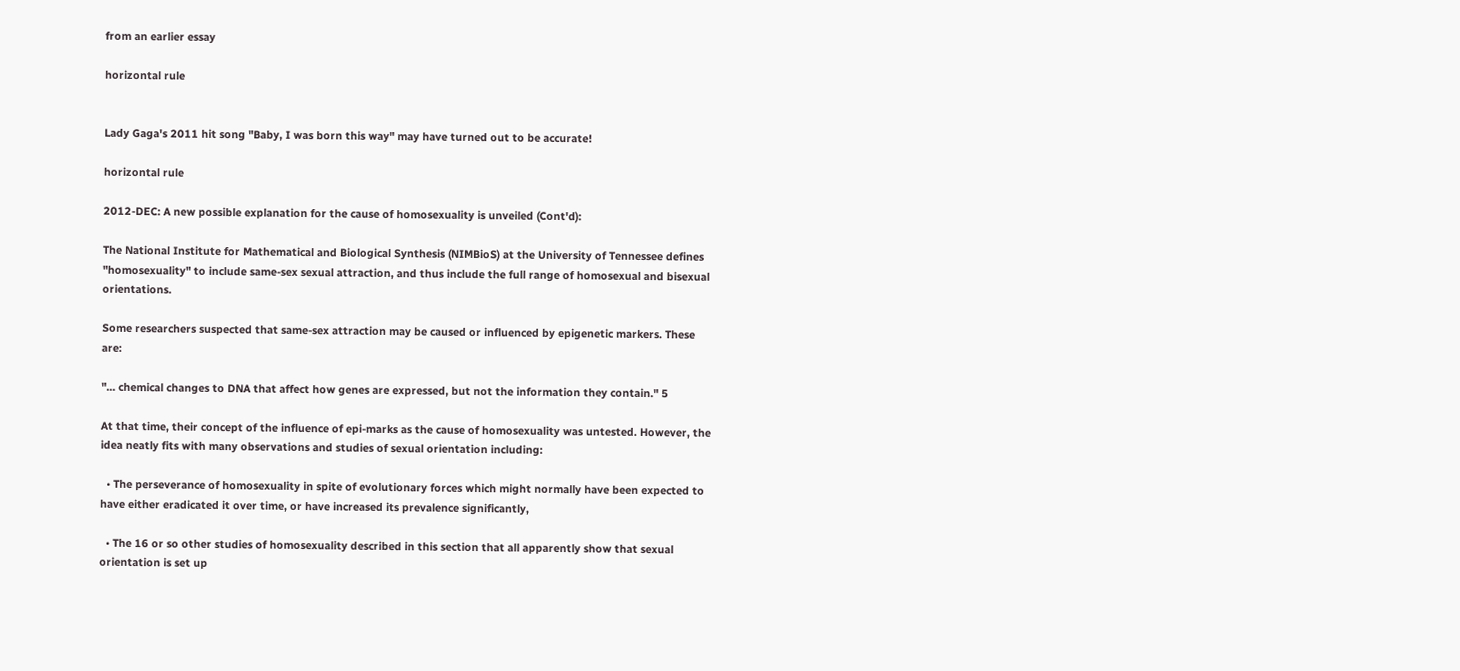from an earlier essay

horizontal rule


Lady Gaga's 2011 hit song "Baby, I was born this way" may have turned out to be accurate!

horizontal rule

2012-DEC: A new possible explanation for the cause of homosexuality is unveiled (Cont'd):

The National Institute for Mathematical and Biological Synthesis (NIMBioS) at the University of Tennessee defines "homosexuality" to include same-sex sexual attraction, and thus include the full range of homosexual and bisexual orientations.

Some researchers suspected that same-sex attraction may be caused or influenced by epigenetic markers. These are:

"... chemical changes to DNA that affect how genes are expressed, but not the information they contain." 5

At that time, their concept of the influence of epi-marks as the cause of homosexuality was untested. However, the idea neatly fits with many observations and studies of sexual orientation including:

  • The perseverance of homosexuality in spite of evolutionary forces which might normally have been expected to have either eradicated it over time, or have increased its prevalence significantly,

  • The 16 or so other studies of homosexuality described in this section that all apparently show that sexual orientation is set up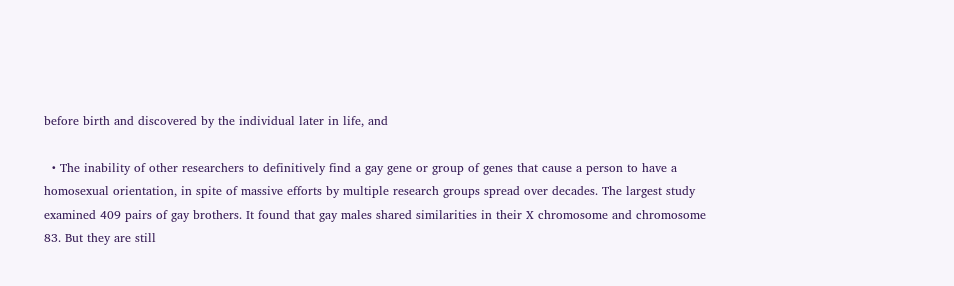before birth and discovered by the individual later in life, and

  • The inability of other researchers to definitively find a gay gene or group of genes that cause a person to have a homosexual orientation, in spite of massive efforts by multiple research groups spread over decades. The largest study examined 409 pairs of gay brothers. It found that gay males shared similarities in their X chromosome and chromosome 83. But they are still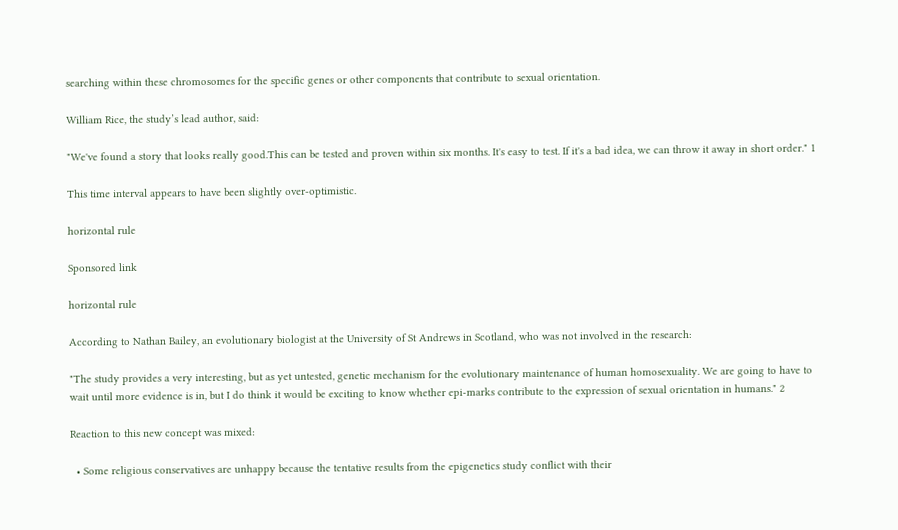searching within these chromosomes for the specific genes or other components that contribute to sexual orientation.

William Rice, the study’s lead author, said:

"We've found a story that looks really good.This can be tested and proven within six months. It's easy to test. If it's a bad idea, we can throw it away in short order." 1

This time interval appears to have been slightly over-optimistic.

horizontal rule

Sponsored link

horizontal rule

According to Nathan Bailey, an evolutionary biologist at the University of St Andrews in Scotland, who was not involved in the research:

"The study provides a very interesting, but as yet untested, genetic mechanism for the evolutionary maintenance of human homosexuality. We are going to have to wait until more evidence is in, but I do think it would be exciting to know whether epi-marks contribute to the expression of sexual orientation in humans." 2

Reaction to this new concept was mixed:

  • Some religious conservatives are unhappy because the tentative results from the epigenetics study conflict with their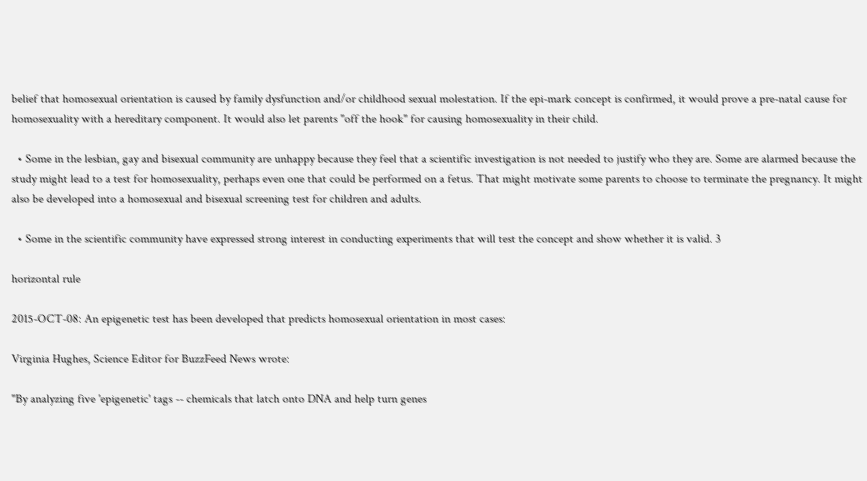belief that homosexual orientation is caused by family dysfunction and/or childhood sexual molestation. If the epi-mark concept is confirmed, it would prove a pre-natal cause for homosexuality with a hereditary component. It would also let parents "off the hook" for causing homosexuality in their child.

  • Some in the lesbian, gay and bisexual community are unhappy because they feel that a scientific investigation is not needed to justify who they are. Some are alarmed because the study might lead to a test for homosexuality, perhaps even one that could be performed on a fetus. That might motivate some parents to choose to terminate the pregnancy. It might also be developed into a homosexual and bisexual screening test for children and adults.

  • Some in the scientific community have expressed strong interest in conducting experiments that will test the concept and show whether it is valid. 3

horizontal rule

2015-OCT-08: An epigenetic test has been developed that predicts homosexual orientation in most cases:

Virginia Hughes, Science Editor for BuzzFeed News wrote:

"By analyzing five 'epigenetic' tags -- chemicals that latch onto DNA and help turn genes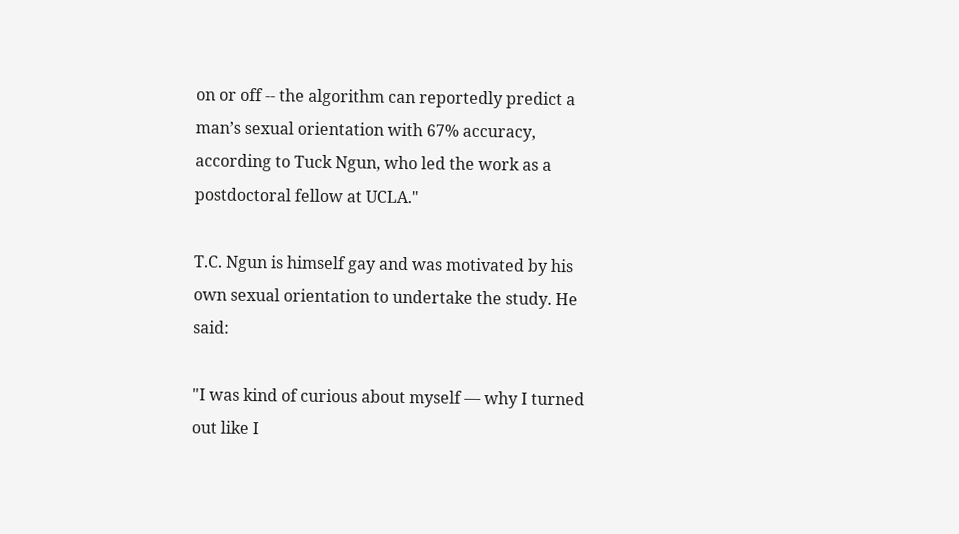on or off -- the algorithm can reportedly predict a man’s sexual orientation with 67% accuracy, according to Tuck Ngun, who led the work as a postdoctoral fellow at UCLA."

T.C. Ngun is himself gay and was motivated by his own sexual orientation to undertake the study. He said:

"I was kind of curious about myself — why I turned out like I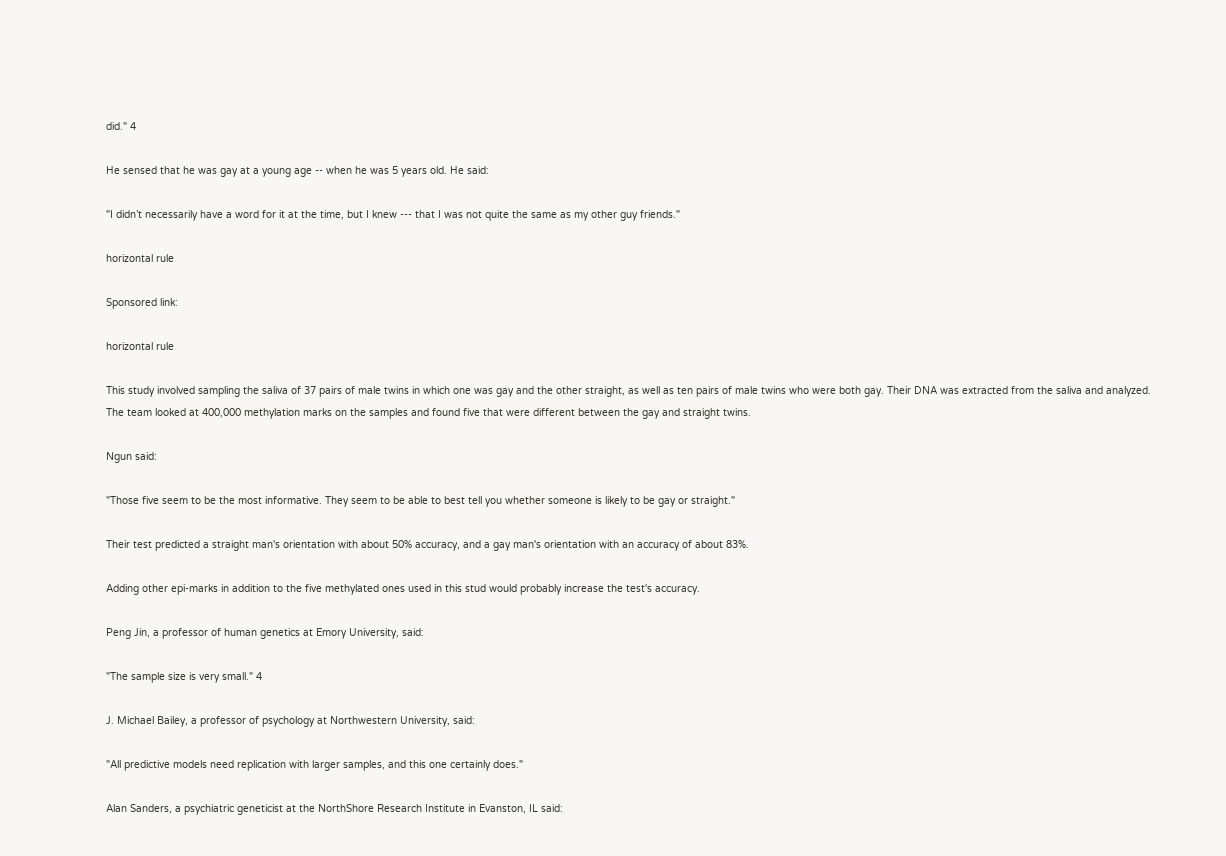did." 4

He sensed that he was gay at a young age -- when he was 5 years old. He said:

"I didn’t necessarily have a word for it at the time, but I knew --- that I was not quite the same as my other guy friends."

horizontal rule

Sponsored link:

horizontal rule

This study involved sampling the saliva of 37 pairs of male twins in which one was gay and the other straight, as well as ten pairs of male twins who were both gay. Their DNA was extracted from the saliva and analyzed. The team looked at 400,000 methylation marks on the samples and found five that were different between the gay and straight twins.

Ngun said:

"Those five seem to be the most informative. They seem to be able to best tell you whether someone is likely to be gay or straight."

Their test predicted a straight man's orientation with about 50% accuracy, and a gay man's orientation with an accuracy of about 83%.

Adding other epi-marks in addition to the five methylated ones used in this stud would probably increase the test's accuracy.

Peng Jin, a professor of human genetics at Emory University, said:

"The sample size is very small." 4

J. Michael Bailey, a professor of psychology at Northwestern University, said:

"All predictive models need replication with larger samples, and this one certainly does."

Alan Sanders, a psychiatric geneticist at the NorthShore Research Institute in Evanston, IL said: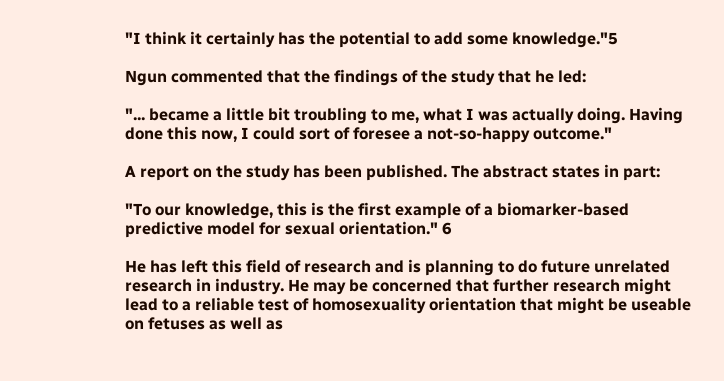"I think it certainly has the potential to add some knowledge."5

Ngun commented that the findings of the study that he led:

"... became a little bit troubling to me, what I was actually doing. Having done this now, I could sort of foresee a not-so-happy outcome."

A report on the study has been published. The abstract states in part:

"To our knowledge, this is the first example of a biomarker-based predictive model for sexual orientation." 6

He has left this field of research and is planning to do future unrelated research in industry. He may be concerned that further research might lead to a reliable test of homosexuality orientation that might be useable on fetuses as well as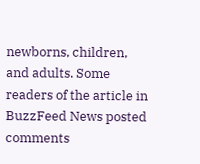newborns, children, and adults. Some readers of the article in BuzzFeed News posted comments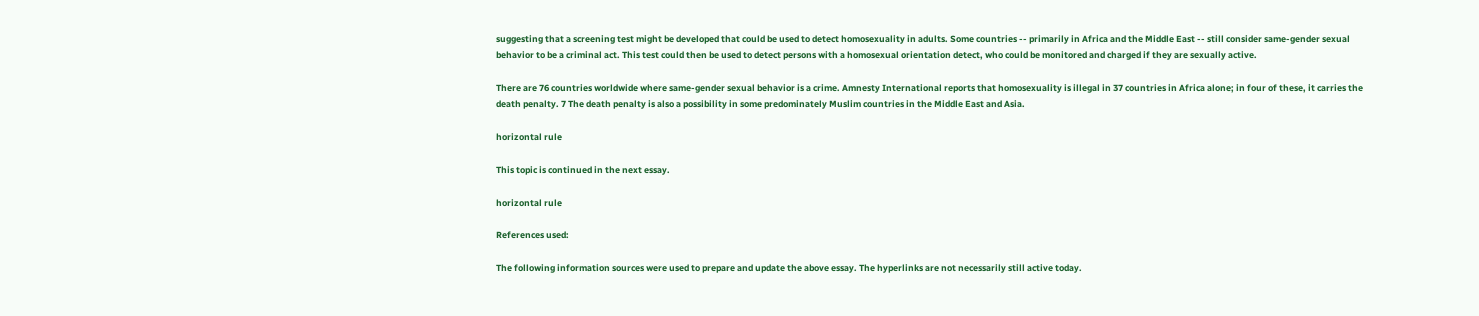suggesting that a screening test might be developed that could be used to detect homosexuality in adults. Some countries -- primarily in Africa and the Middle East -- still consider same-gender sexual behavior to be a criminal act. This test could then be used to detect persons with a homosexual orientation detect, who could be monitored and charged if they are sexually active.

There are 76 countries worldwide where same-gender sexual behavior is a crime. Amnesty International reports that homosexuality is illegal in 37 countries in Africa alone; in four of these, it carries the death penalty. 7 The death penalty is also a possibility in some predominately Muslim countries in the Middle East and Asia.

horizontal rule

This topic is continued in the next essay.

horizontal rule

References used:

The following information sources were used to prepare and update the above essay. The hyperlinks are not necessarily still active today.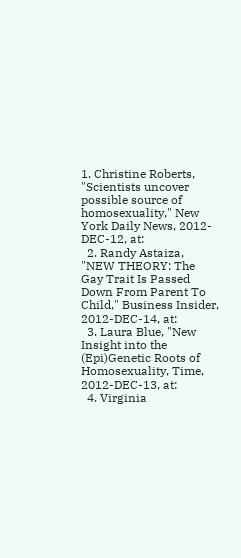1. Christine Roberts, "Scientists uncover possible source of homosexuality," New York Daily News, 2012-DEC-12, at:
  2. Randy Astaiza, "NEW THEORY: The Gay Trait Is Passed Down From Parent To Child," Business Insider, 2012-DEC-14, at:
  3. Laura Blue, "New Insight into the (Epi)Genetic Roots of Homosexuality, Time, 2012-DEC-13, at:
  4. Virginia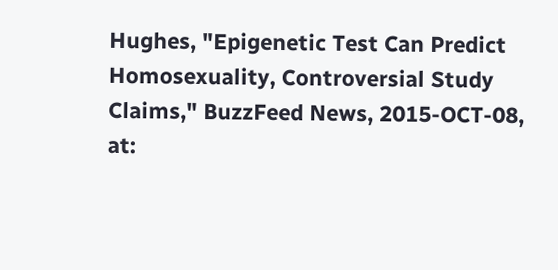Hughes, "Epigenetic Test Can Predict Homosexuality, Controversial Study Claims," BuzzFeed News, 2015-OCT-08, at: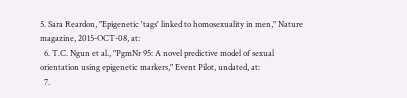5. Sara Reardon, "Epigenetic 'tags' linked to homosexuality in men," Nature magazine, 2015-OCT-08, at:
  6. T.C. Ngun et al., "PgmNr 95: A novel predictive model of sexual orientation using epigenetic markers," Event Pilot, undated, at:
  7.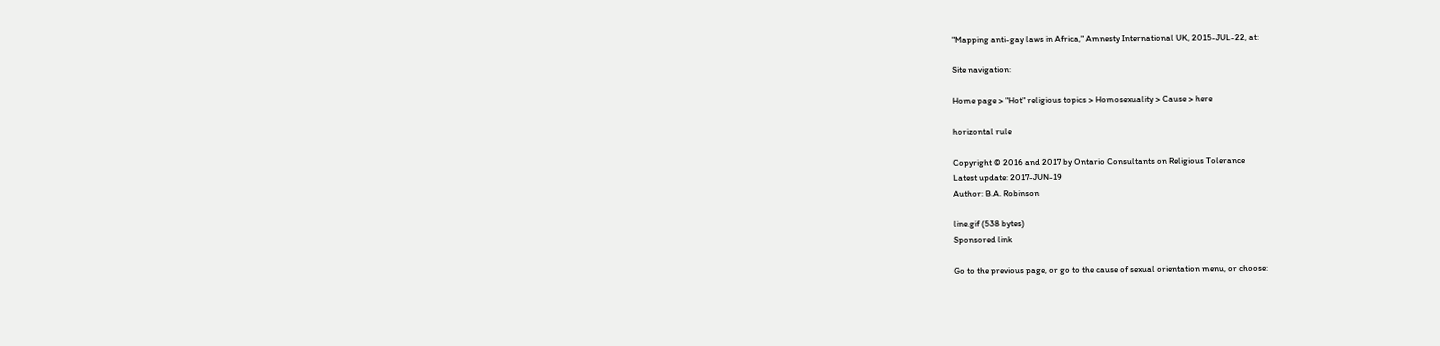"Mapping anti-gay laws in Africa," Amnesty International UK, 2015-JUL-22, at:

Site navigation:

Home page > "Hot" religious topics > Homosexuality > Cause > here

horizontal rule

Copyright © 2016 and 2017 by Ontario Consultants on Religious Tolerance
Latest update: 2017-JUN-19
Author: B.A. Robinson

line.gif (538 bytes)
Sponsored link

Go to the previous page, or go to the cause of sexual orientation menu, or choose: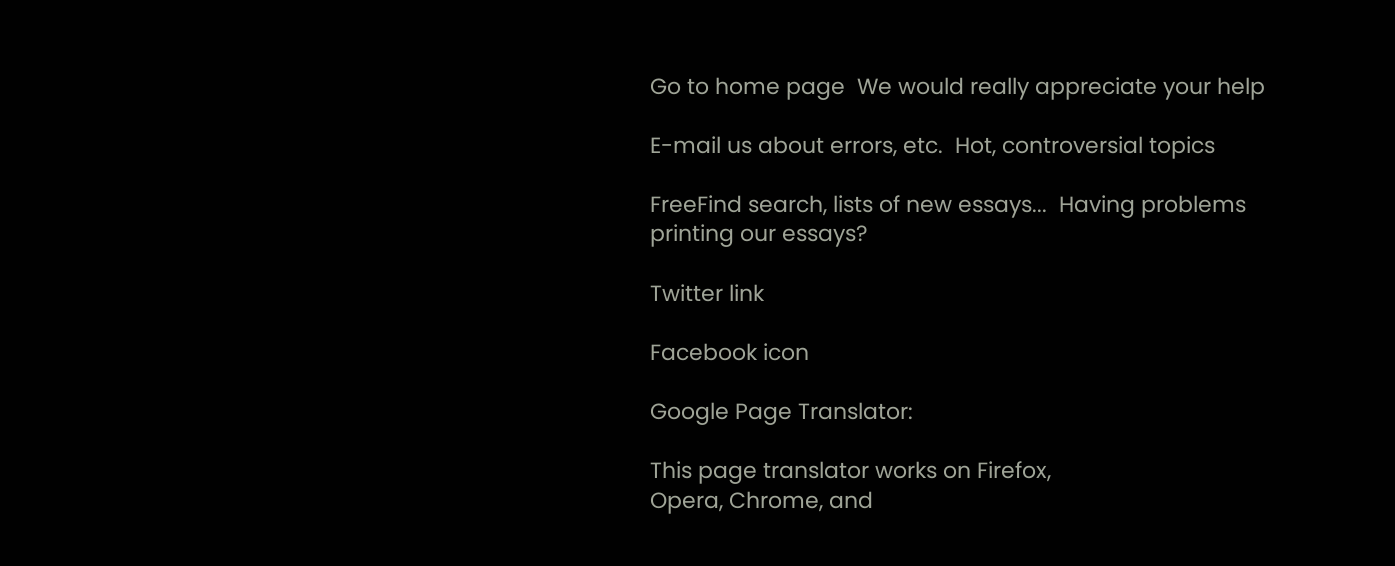Go to home page  We would really appreciate your help

E-mail us about errors, etc.  Hot, controversial topics

FreeFind search, lists of new essays...  Having problems printing our essays?

Twitter link

Facebook icon

Google Page Translator:

This page translator works on Firefox,
Opera, Chrome, and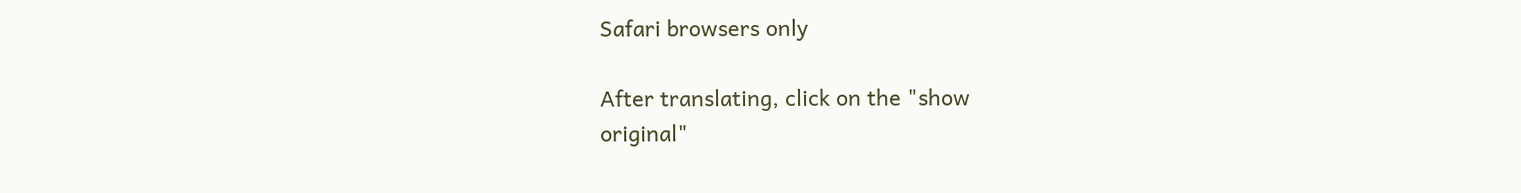Safari browsers only

After translating, click on the "show
original"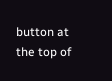button at the top of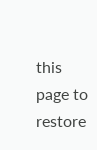this
page to restore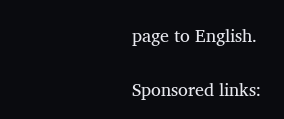page to English.

Sponsored links: